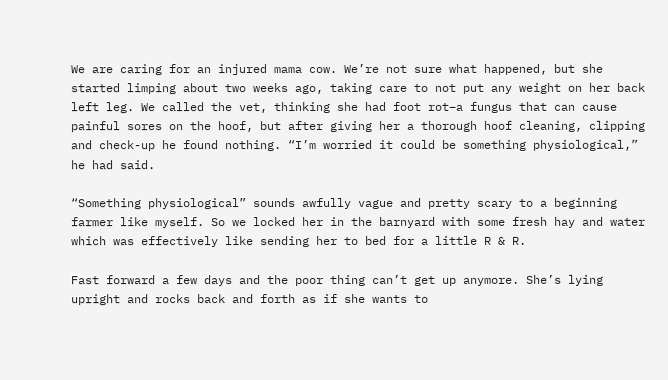We are caring for an injured mama cow. We’re not sure what happened, but she started limping about two weeks ago, taking care to not put any weight on her back left leg. We called the vet, thinking she had foot rot–a fungus that can cause painful sores on the hoof, but after giving her a thorough hoof cleaning, clipping and check-up he found nothing. “I’m worried it could be something physiological,” he had said.

“Something physiological” sounds awfully vague and pretty scary to a beginning farmer like myself. So we locked her in the barnyard with some fresh hay and water which was effectively like sending her to bed for a little R & R.

Fast forward a few days and the poor thing can’t get up anymore. She’s lying upright and rocks back and forth as if she wants to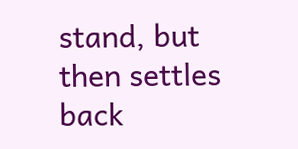stand, but then settles back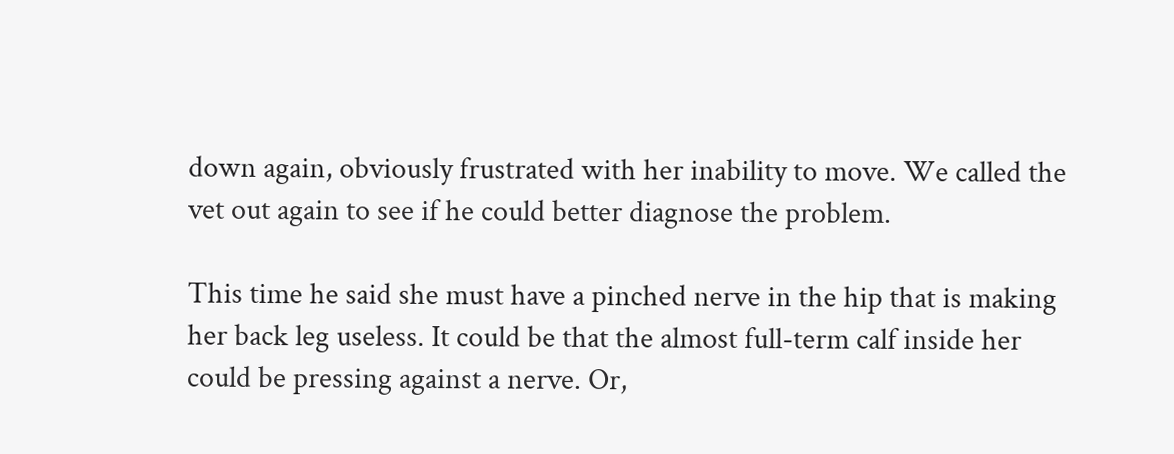down again, obviously frustrated with her inability to move. We called the vet out again to see if he could better diagnose the problem.

This time he said she must have a pinched nerve in the hip that is making her back leg useless. It could be that the almost full-term calf inside her could be pressing against a nerve. Or,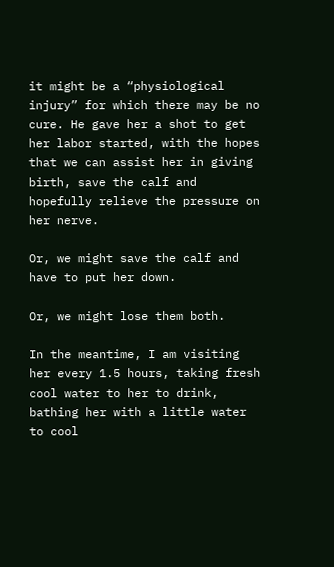it might be a “physiological injury” for which there may be no cure. He gave her a shot to get her labor started, with the hopes that we can assist her in giving birth, save the calf and hopefully relieve the pressure on her nerve.

Or, we might save the calf and have to put her down.

Or, we might lose them both.

In the meantime, I am visiting her every 1.5 hours, taking fresh cool water to her to drink, bathing her with a little water to cool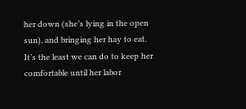her down (she’s lying in the open sun), and bringing her hay to eat. It’s the least we can do to keep her comfortable until her labor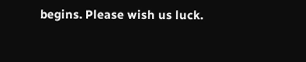begins. Please wish us luck.